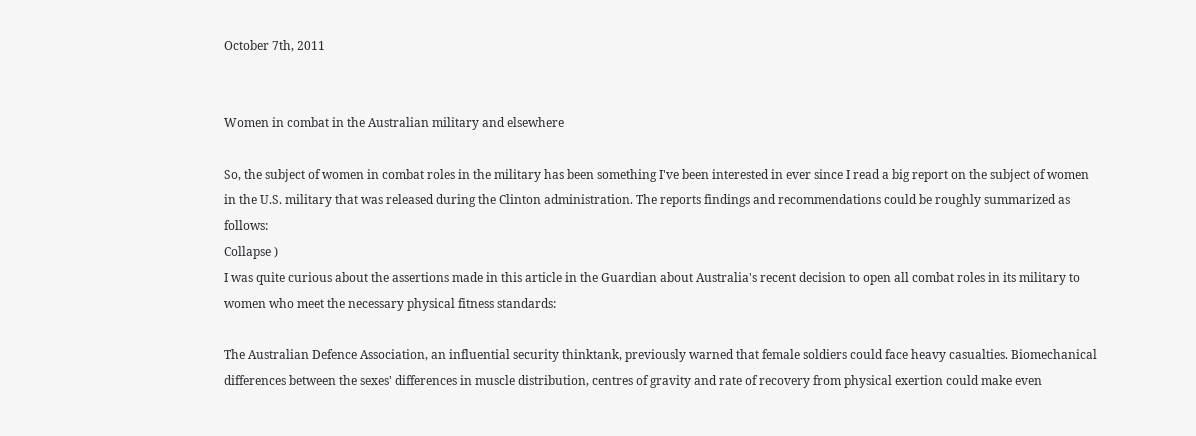October 7th, 2011


Women in combat in the Australian military and elsewhere

So, the subject of women in combat roles in the military has been something I've been interested in ever since I read a big report on the subject of women in the U.S. military that was released during the Clinton administration. The reports findings and recommendations could be roughly summarized as follows:
Collapse )
I was quite curious about the assertions made in this article in the Guardian about Australia's recent decision to open all combat roles in its military to women who meet the necessary physical fitness standards:

The Australian Defence Association, an influential security thinktank, previously warned that female soldiers could face heavy casualties. Biomechanical differences between the sexes' differences in muscle distribution, centres of gravity and rate of recovery from physical exertion could make even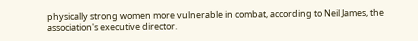physically strong women more vulnerable in combat, according to Neil James, the association's executive director.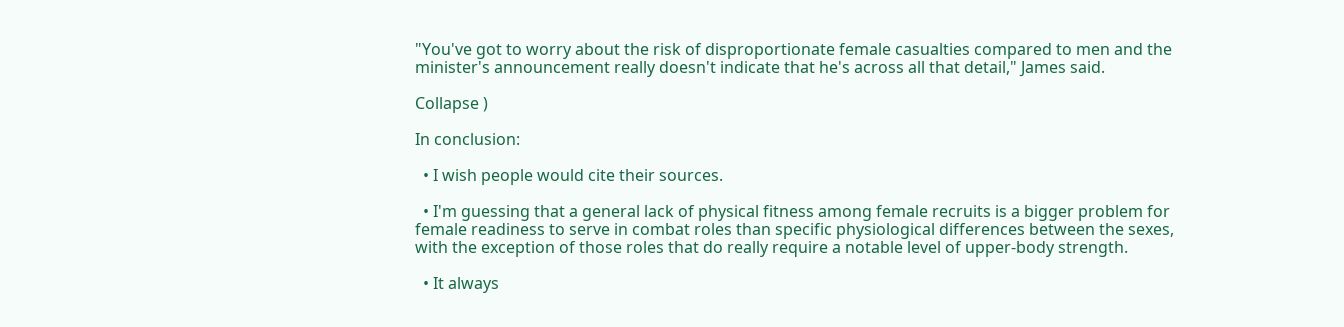"You've got to worry about the risk of disproportionate female casualties compared to men and the minister's announcement really doesn't indicate that he's across all that detail," James said.

Collapse )

In conclusion:

  • I wish people would cite their sources.

  • I'm guessing that a general lack of physical fitness among female recruits is a bigger problem for female readiness to serve in combat roles than specific physiological differences between the sexes, with the exception of those roles that do really require a notable level of upper-body strength.

  • It always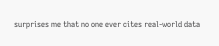surprises me that no one ever cites real-world data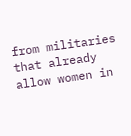from militaries that already allow women in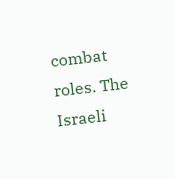combat roles. The Israeli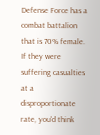Defense Force has a combat battalion that is 70% female. If they were suffering casualties at a disproportionate rate, you'd think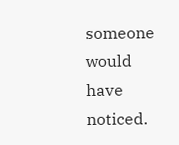someone would have noticed.